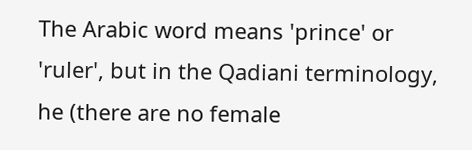The Arabic word means 'prince' or 'ruler', but in the Qadiani terminology, he (there are no female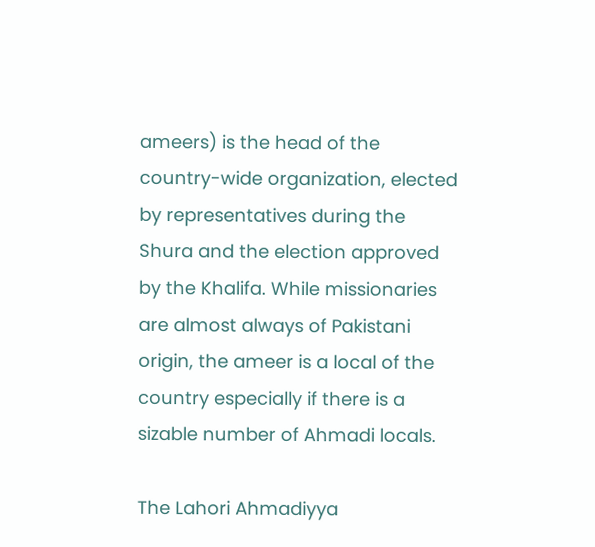ameers) is the head of the country-wide organization, elected by representatives during the Shura and the election approved by the Khalifa. While missionaries are almost always of Pakistani origin, the ameer is a local of the country especially if there is a sizable number of Ahmadi locals.

The Lahori Ahmadiyya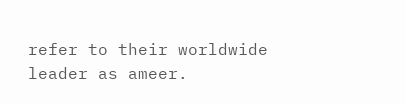refer to their worldwide leader as ameer.